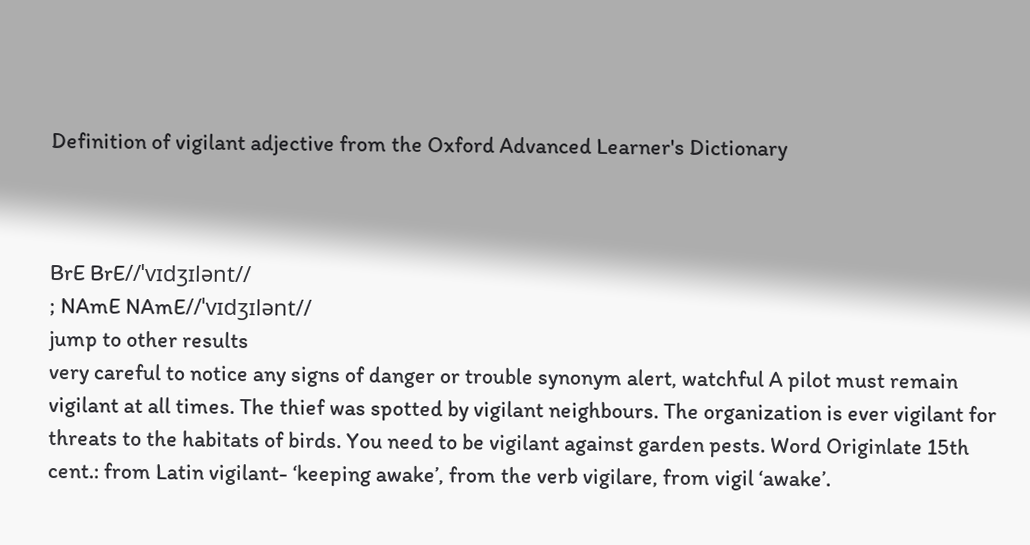Definition of vigilant adjective from the Oxford Advanced Learner's Dictionary



BrE BrE//ˈvɪdʒɪlənt//
; NAmE NAmE//ˈvɪdʒɪlənt//
jump to other results
very careful to notice any signs of danger or trouble synonym alert, watchful A pilot must remain vigilant at all times. The thief was spotted by vigilant neighbours. The organization is ever vigilant for threats to the habitats of birds. You need to be vigilant against garden pests. Word Originlate 15th cent.: from Latin vigilant- ‘keeping awake’, from the verb vigilare, from vigil ‘awake’.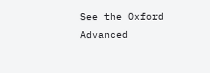See the Oxford Advanced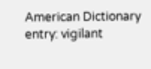American Dictionary entry: vigilant